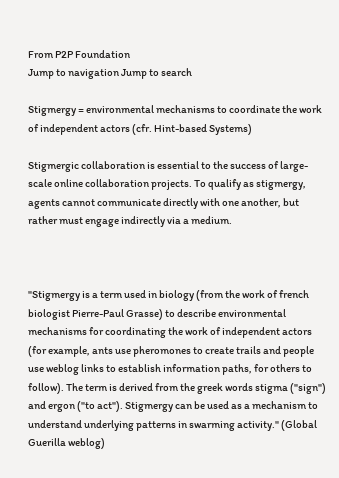From P2P Foundation
Jump to navigation Jump to search

Stigmergy = environmental mechanisms to coordinate the work of independent actors (cfr. Hint-based Systems)

Stigmergic collaboration is essential to the success of large-scale online collaboration projects. To qualify as stigmergy, agents cannot communicate directly with one another, but rather must engage indirectly via a medium.



"Stigmergy is a term used in biology (from the work of french biologist Pierre-Paul Grasse) to describe environmental mechanisms for coordinating the work of independent actors (for example, ants use pheromones to create trails and people use weblog links to establish information paths, for others to follow). The term is derived from the greek words stigma ("sign") and ergon ("to act"). Stigmergy can be used as a mechanism to understand underlying patterns in swarming activity." (Global Guerilla weblog)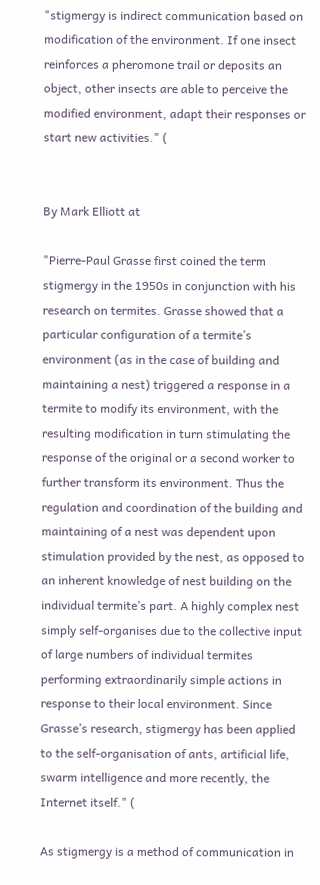"stigmergy is indirect communication based on modification of the environment. If one insect reinforces a pheromone trail or deposits an object, other insects are able to perceive the modified environment, adapt their responses or start new activities." (


By Mark Elliott at

"Pierre-Paul Grasse first coined the term stigmergy in the 1950s in conjunction with his research on termites. Grasse showed that a particular configuration of a termite’s environment (as in the case of building and maintaining a nest) triggered a response in a termite to modify its environment, with the resulting modification in turn stimulating the response of the original or a second worker to further transform its environment. Thus the regulation and coordination of the building and maintaining of a nest was dependent upon stimulation provided by the nest, as opposed to an inherent knowledge of nest building on the individual termite’s part. A highly complex nest simply self-organises due to the collective input of large numbers of individual termites performing extraordinarily simple actions in response to their local environment. Since Grasse’s research, stigmergy has been applied to the self-organisation of ants, artificial life, swarm intelligence and more recently, the Internet itself." (

As stigmergy is a method of communication in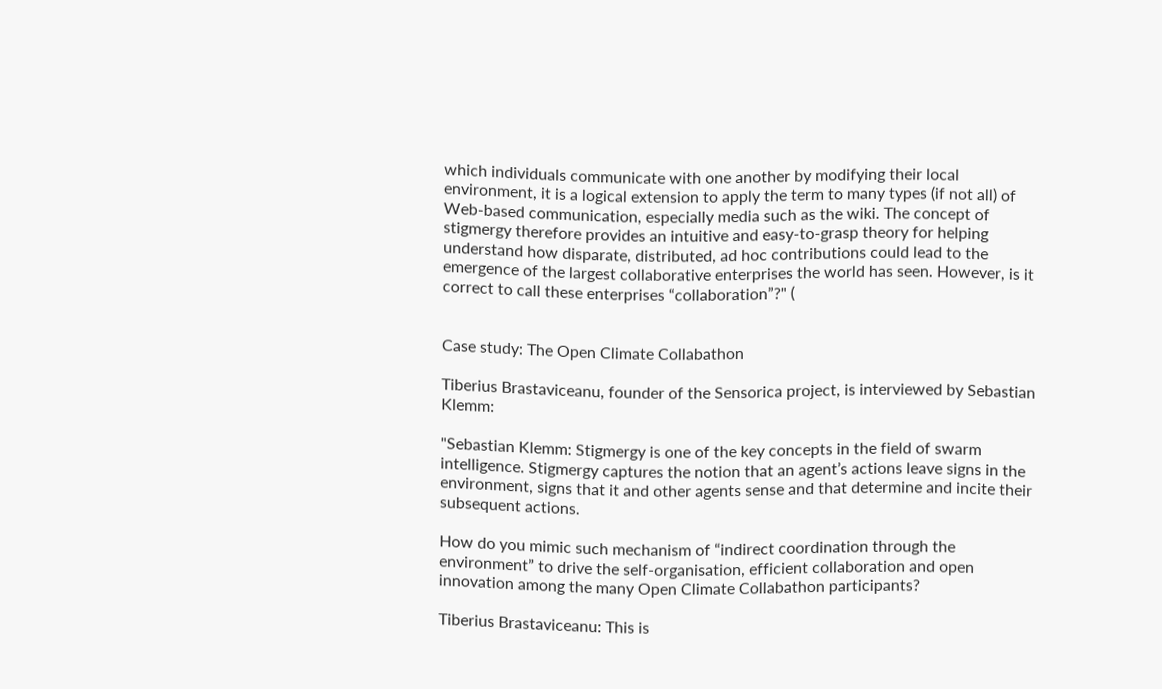which individuals communicate with one another by modifying their local environment, it is a logical extension to apply the term to many types (if not all) of Web-based communication, especially media such as the wiki. The concept of stigmergy therefore provides an intuitive and easy-to-grasp theory for helping understand how disparate, distributed, ad hoc contributions could lead to the emergence of the largest collaborative enterprises the world has seen. However, is it correct to call these enterprises “collaboration”?" (


Case study: The Open Climate Collabathon

Tiberius Brastaviceanu, founder of the Sensorica project, is interviewed by Sebastian Klemm:

"Sebastian Klemm: Stigmergy is one of the key concepts in the field of swarm intelligence. Stigmergy captures the notion that an agent’s actions leave signs in the environment, signs that it and other agents sense and that determine and incite their subsequent actions.

How do you mimic such mechanism of “indirect coordination through the environment” to drive the self-organisation, efficient collaboration and open innovation among the many Open Climate Collabathon participants?

Tiberius Brastaviceanu: This is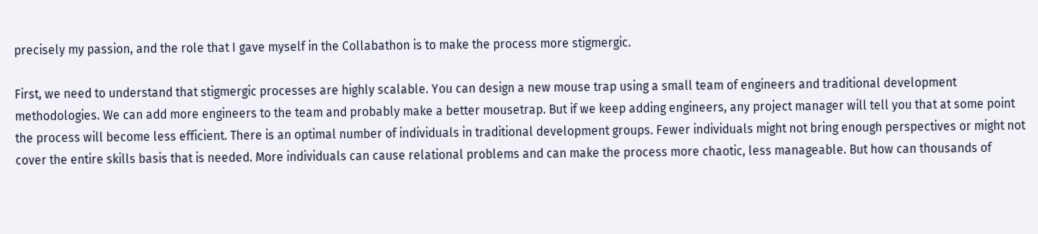precisely my passion, and the role that I gave myself in the Collabathon is to make the process more stigmergic.

First, we need to understand that stigmergic processes are highly scalable. You can design a new mouse trap using a small team of engineers and traditional development methodologies. We can add more engineers to the team and probably make a better mousetrap. But if we keep adding engineers, any project manager will tell you that at some point the process will become less efficient. There is an optimal number of individuals in traditional development groups. Fewer individuals might not bring enough perspectives or might not cover the entire skills basis that is needed. More individuals can cause relational problems and can make the process more chaotic, less manageable. But how can thousands of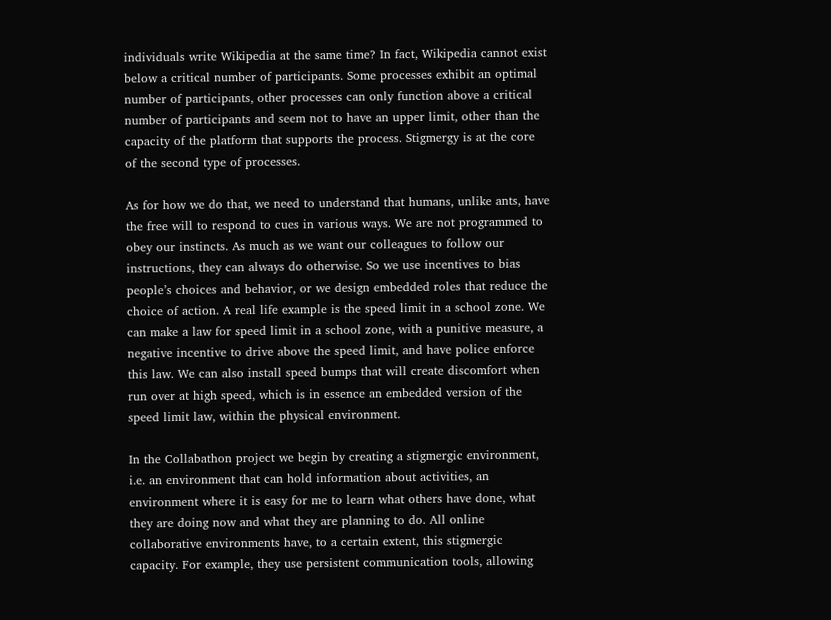individuals write Wikipedia at the same time? In fact, Wikipedia cannot exist below a critical number of participants. Some processes exhibit an optimal number of participants, other processes can only function above a critical number of participants and seem not to have an upper limit, other than the capacity of the platform that supports the process. Stigmergy is at the core of the second type of processes.

As for how we do that, we need to understand that humans, unlike ants, have the free will to respond to cues in various ways. We are not programmed to obey our instincts. As much as we want our colleagues to follow our instructions, they can always do otherwise. So we use incentives to bias people’s choices and behavior, or we design embedded roles that reduce the choice of action. A real life example is the speed limit in a school zone. We can make a law for speed limit in a school zone, with a punitive measure, a negative incentive to drive above the speed limit, and have police enforce this law. We can also install speed bumps that will create discomfort when run over at high speed, which is in essence an embedded version of the speed limit law, within the physical environment.

In the Collabathon project we begin by creating a stigmergic environment, i.e. an environment that can hold information about activities, an environment where it is easy for me to learn what others have done, what they are doing now and what they are planning to do. All online collaborative environments have, to a certain extent, this stigmergic capacity. For example, they use persistent communication tools, allowing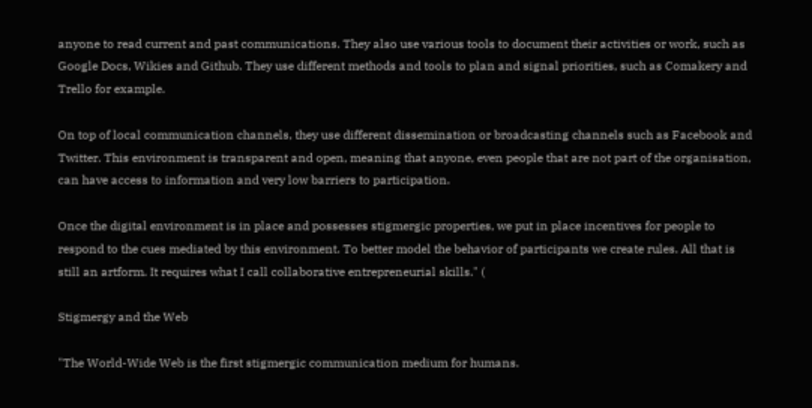anyone to read current and past communications. They also use various tools to document their activities or work, such as Google Docs, Wikies and Github. They use different methods and tools to plan and signal priorities, such as Comakery and Trello for example.

On top of local communication channels, they use different dissemination or broadcasting channels such as Facebook and Twitter. This environment is transparent and open, meaning that anyone, even people that are not part of the organisation, can have access to information and very low barriers to participation.

Once the digital environment is in place and possesses stigmergic properties, we put in place incentives for people to respond to the cues mediated by this environment. To better model the behavior of participants we create rules. All that is still an artform. It requires what I call collaborative entrepreneurial skills." (

Stigmergy and the Web

"The World-Wide Web is the first stigmergic communication medium for humans.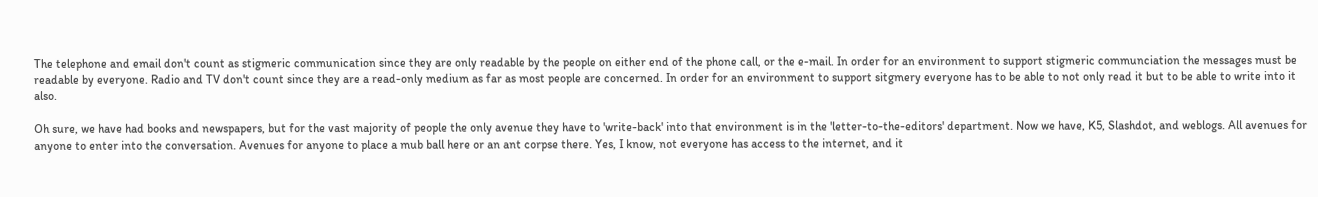The telephone and email don't count as stigmeric communication since they are only readable by the people on either end of the phone call, or the e-mail. In order for an environment to support stigmeric communciation the messages must be readable by everyone. Radio and TV don't count since they are a read-only medium as far as most people are concerned. In order for an environment to support sitgmery everyone has to be able to not only read it but to be able to write into it also.

Oh sure, we have had books and newspapers, but for the vast majority of people the only avenue they have to 'write-back' into that environment is in the 'letter-to-the-editors' department. Now we have, K5, Slashdot, and weblogs. All avenues for anyone to enter into the conversation. Avenues for anyone to place a mub ball here or an ant corpse there. Yes, I know, not everyone has access to the internet, and it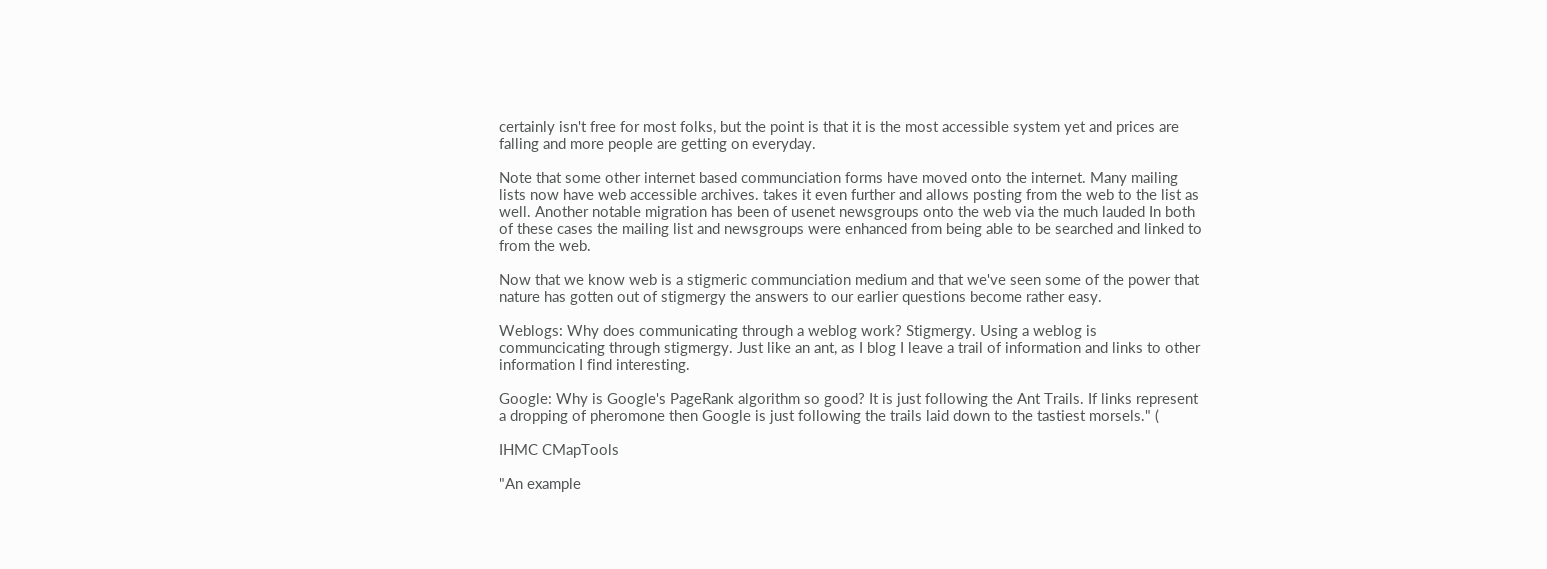certainly isn't free for most folks, but the point is that it is the most accessible system yet and prices are falling and more people are getting on everyday.

Note that some other internet based communciation forms have moved onto the internet. Many mailing lists now have web accessible archives. takes it even further and allows posting from the web to the list as well. Another notable migration has been of usenet newsgroups onto the web via the much lauded In both of these cases the mailing list and newsgroups were enhanced from being able to be searched and linked to from the web.

Now that we know web is a stigmeric communciation medium and that we've seen some of the power that nature has gotten out of stigmergy the answers to our earlier questions become rather easy.

Weblogs: Why does communicating through a weblog work? Stigmergy. Using a weblog is communcicating through stigmergy. Just like an ant, as I blog I leave a trail of information and links to other information I find interesting.

Google: Why is Google's PageRank algorithm so good? It is just following the Ant Trails. If links represent a dropping of pheromone then Google is just following the trails laid down to the tastiest morsels." (

IHMC CMapTools

"An example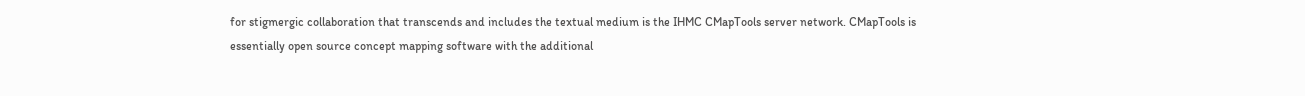for stigmergic collaboration that transcends and includes the textual medium is the IHMC CMapTools server network. CMapTools is essentially open source concept mapping software with the additional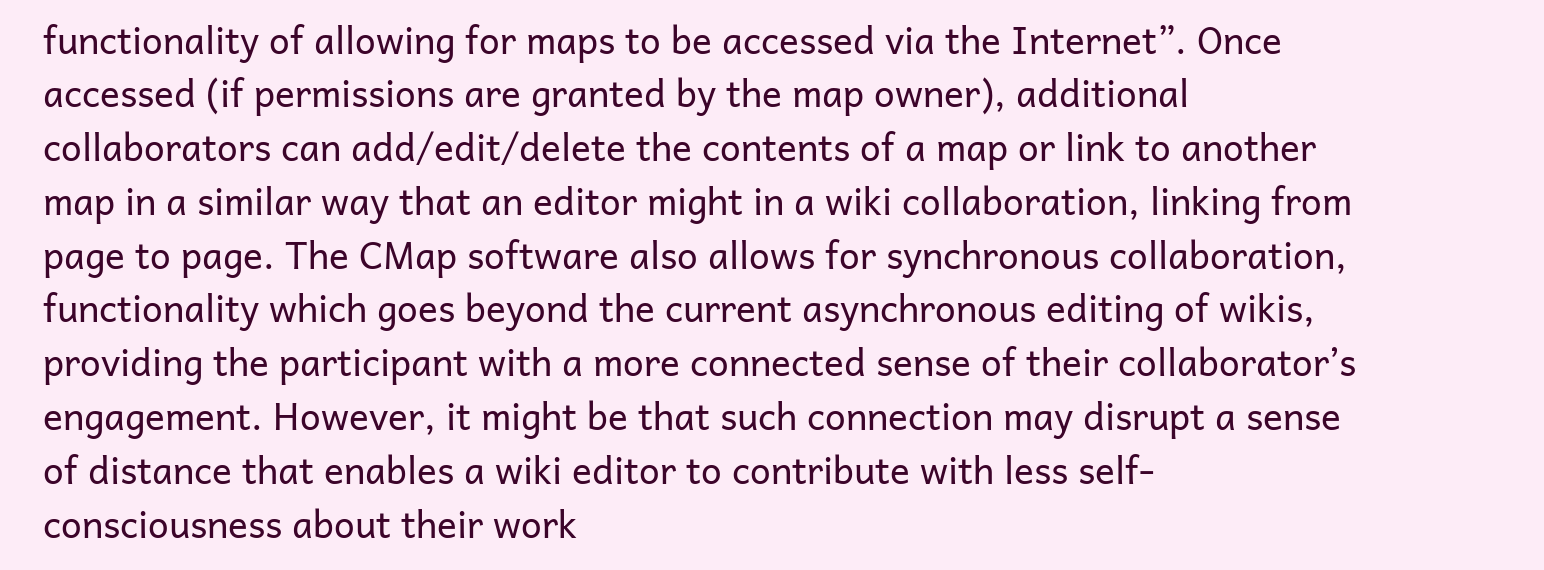functionality of allowing for maps to be accessed via the Internet”. Once accessed (if permissions are granted by the map owner), additional collaborators can add/edit/delete the contents of a map or link to another map in a similar way that an editor might in a wiki collaboration, linking from page to page. The CMap software also allows for synchronous collaboration, functionality which goes beyond the current asynchronous editing of wikis, providing the participant with a more connected sense of their collaborator’s engagement. However, it might be that such connection may disrupt a sense of distance that enables a wiki editor to contribute with less self-consciousness about their work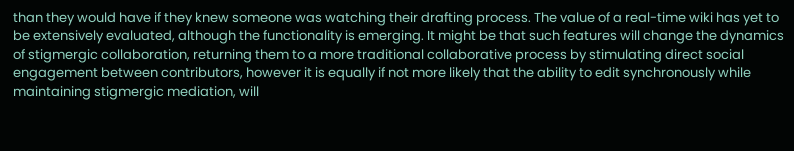than they would have if they knew someone was watching their drafting process. The value of a real-time wiki has yet to be extensively evaluated, although the functionality is emerging. It might be that such features will change the dynamics of stigmergic collaboration, returning them to a more traditional collaborative process by stimulating direct social engagement between contributors, however it is equally if not more likely that the ability to edit synchronously while maintaining stigmergic mediation, will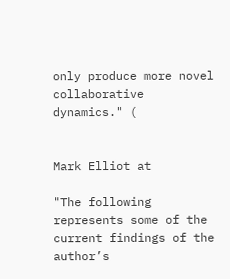only produce more novel collaborative dynamics." (


Mark Elliot at

"The following represents some of the current findings of the author’s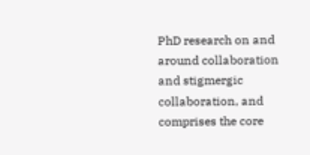PhD research on and around collaboration and stigmergic collaboration, and comprises the core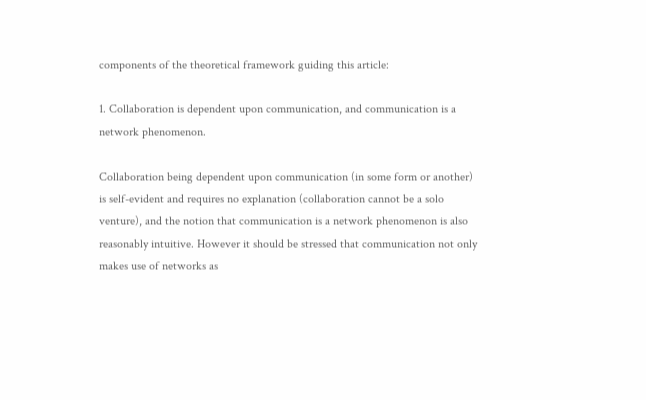components of the theoretical framework guiding this article:

1. Collaboration is dependent upon communication, and communication is a network phenomenon.

Collaboration being dependent upon communication (in some form or another) is self-evident and requires no explanation (collaboration cannot be a solo venture), and the notion that communication is a network phenomenon is also reasonably intuitive. However it should be stressed that communication not only makes use of networks as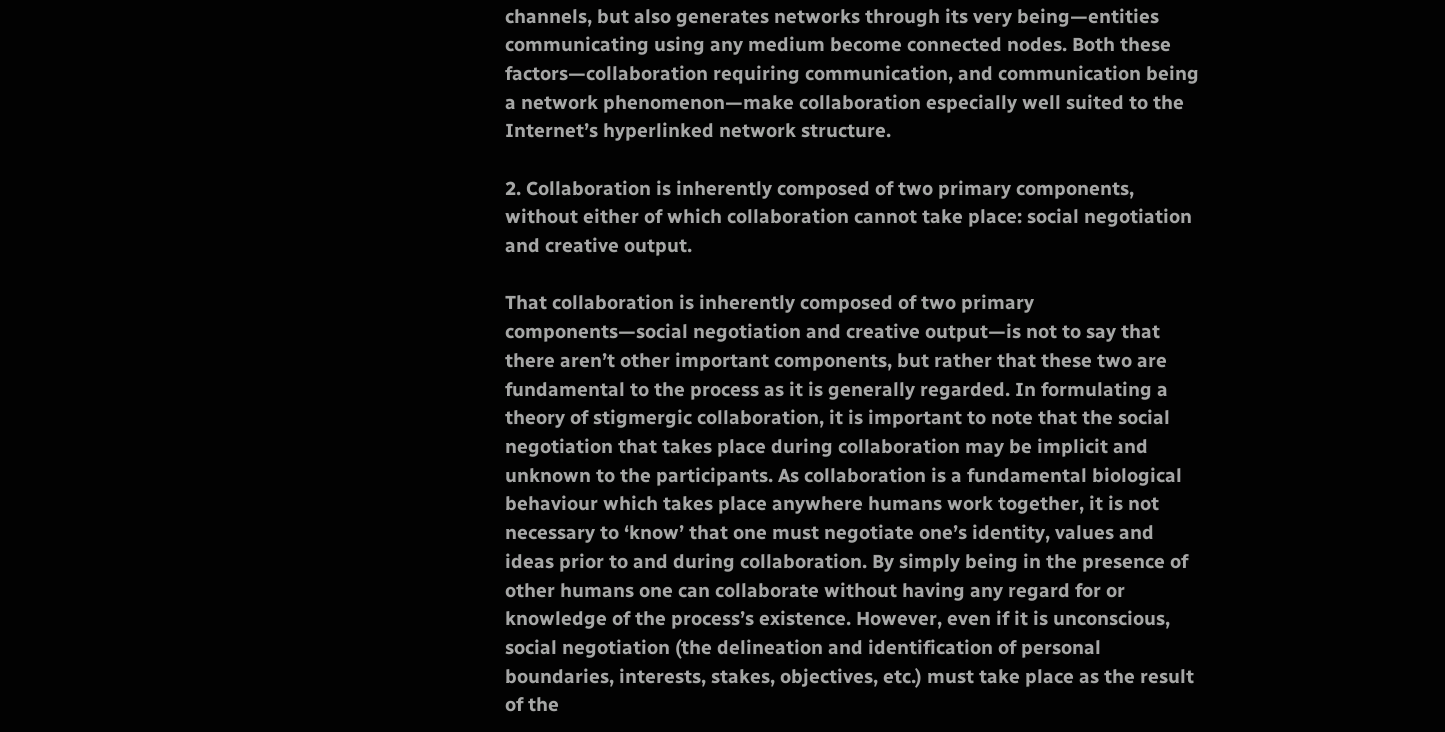channels, but also generates networks through its very being—entities communicating using any medium become connected nodes. Both these factors—collaboration requiring communication, and communication being a network phenomenon—make collaboration especially well suited to the Internet’s hyperlinked network structure.

2. Collaboration is inherently composed of two primary components, without either of which collaboration cannot take place: social negotiation and creative output.

That collaboration is inherently composed of two primary components—social negotiation and creative output—is not to say that there aren’t other important components, but rather that these two are fundamental to the process as it is generally regarded. In formulating a theory of stigmergic collaboration, it is important to note that the social negotiation that takes place during collaboration may be implicit and unknown to the participants. As collaboration is a fundamental biological behaviour which takes place anywhere humans work together, it is not necessary to ‘know’ that one must negotiate one’s identity, values and ideas prior to and during collaboration. By simply being in the presence of other humans one can collaborate without having any regard for or knowledge of the process’s existence. However, even if it is unconscious, social negotiation (the delineation and identification of personal boundaries, interests, stakes, objectives, etc.) must take place as the result of the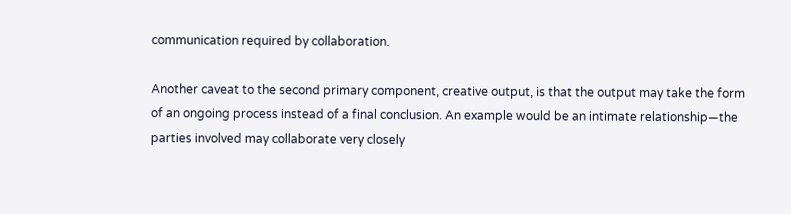communication required by collaboration.

Another caveat to the second primary component, creative output, is that the output may take the form of an ongoing process instead of a final conclusion. An example would be an intimate relationship—the parties involved may collaborate very closely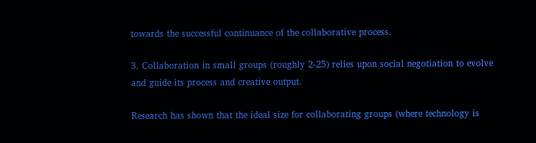towards the successful continuance of the collaborative process.

3. Collaboration in small groups (roughly 2-25) relies upon social negotiation to evolve and guide its process and creative output.

Research has shown that the ideal size for collaborating groups (where technology is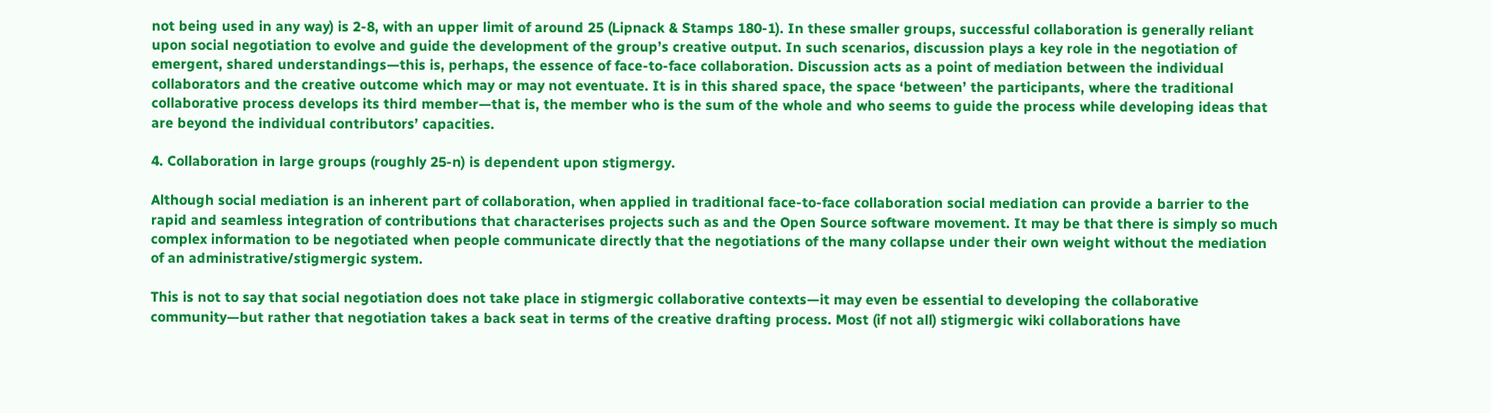not being used in any way) is 2-8, with an upper limit of around 25 (Lipnack & Stamps 180-1). In these smaller groups, successful collaboration is generally reliant upon social negotiation to evolve and guide the development of the group’s creative output. In such scenarios, discussion plays a key role in the negotiation of emergent, shared understandings—this is, perhaps, the essence of face-to-face collaboration. Discussion acts as a point of mediation between the individual collaborators and the creative outcome which may or may not eventuate. It is in this shared space, the space ‘between’ the participants, where the traditional collaborative process develops its third member—that is, the member who is the sum of the whole and who seems to guide the process while developing ideas that are beyond the individual contributors’ capacities.

4. Collaboration in large groups (roughly 25-n) is dependent upon stigmergy.

Although social mediation is an inherent part of collaboration, when applied in traditional face-to-face collaboration social mediation can provide a barrier to the rapid and seamless integration of contributions that characterises projects such as and the Open Source software movement. It may be that there is simply so much complex information to be negotiated when people communicate directly that the negotiations of the many collapse under their own weight without the mediation of an administrative/stigmergic system.

This is not to say that social negotiation does not take place in stigmergic collaborative contexts—it may even be essential to developing the collaborative community—but rather that negotiation takes a back seat in terms of the creative drafting process. Most (if not all) stigmergic wiki collaborations have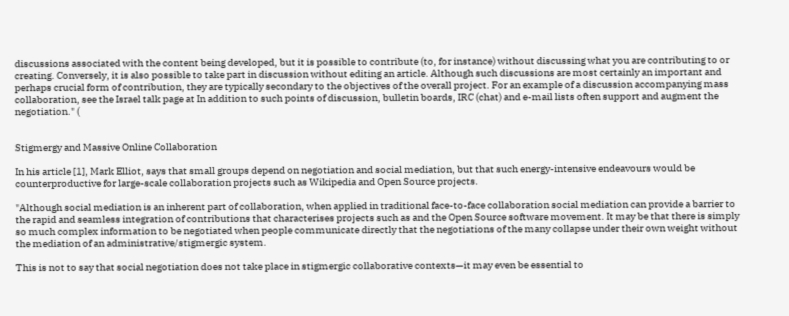discussions associated with the content being developed, but it is possible to contribute (to, for instance) without discussing what you are contributing to or creating. Conversely, it is also possible to take part in discussion without editing an article. Although such discussions are most certainly an important and perhaps crucial form of contribution, they are typically secondary to the objectives of the overall project. For an example of a discussion accompanying mass collaboration, see the Israel talk page at In addition to such points of discussion, bulletin boards, IRC (chat) and e-mail lists often support and augment the negotiation." (


Stigmergy and Massive Online Collaboration

In his article [1], Mark Elliot, says that small groups depend on negotiation and social mediation, but that such energy-intensive endeavours would be counterproductive for large-scale collaboration projects such as Wikipedia and Open Source projects.

"Although social mediation is an inherent part of collaboration, when applied in traditional face-to-face collaboration social mediation can provide a barrier to the rapid and seamless integration of contributions that characterises projects such as and the Open Source software movement. It may be that there is simply so much complex information to be negotiated when people communicate directly that the negotiations of the many collapse under their own weight without the mediation of an administrative/stigmergic system.

This is not to say that social negotiation does not take place in stigmergic collaborative contexts—it may even be essential to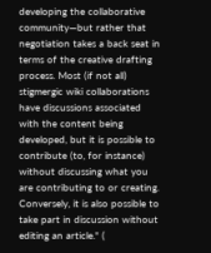developing the collaborative community—but rather that negotiation takes a back seat in terms of the creative drafting process. Most (if not all) stigmergic wiki collaborations have discussions associated with the content being developed, but it is possible to contribute (to, for instance) without discussing what you are contributing to or creating. Conversely, it is also possible to take part in discussion without editing an article." (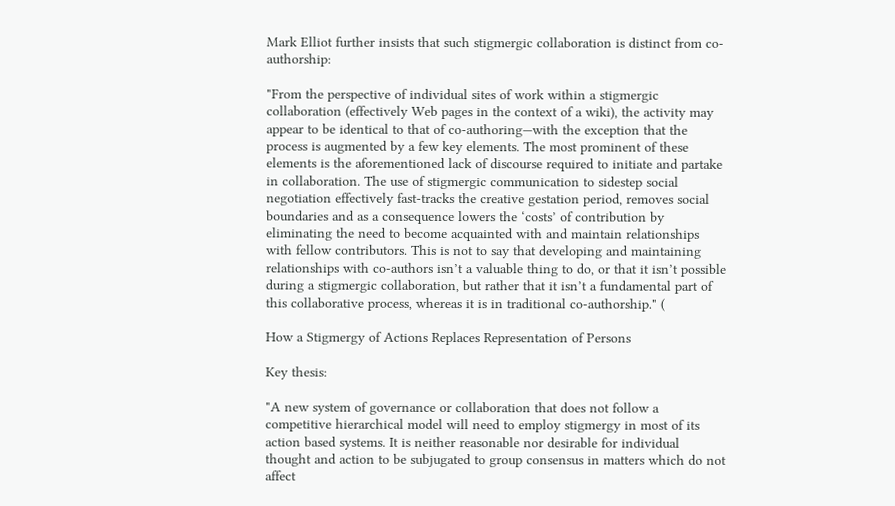Mark Elliot further insists that such stigmergic collaboration is distinct from co-authorship:

"From the perspective of individual sites of work within a stigmergic collaboration (effectively Web pages in the context of a wiki), the activity may appear to be identical to that of co-authoring—with the exception that the process is augmented by a few key elements. The most prominent of these elements is the aforementioned lack of discourse required to initiate and partake in collaboration. The use of stigmergic communication to sidestep social negotiation effectively fast-tracks the creative gestation period, removes social boundaries and as a consequence lowers the ‘costs’ of contribution by eliminating the need to become acquainted with and maintain relationships with fellow contributors. This is not to say that developing and maintaining relationships with co-authors isn’t a valuable thing to do, or that it isn’t possible during a stigmergic collaboration, but rather that it isn’t a fundamental part of this collaborative process, whereas it is in traditional co-authorship." (

How a Stigmergy of Actions Replaces Representation of Persons

Key thesis:

"A new system of governance or collaboration that does not follow a competitive hierarchical model will need to employ stigmergy in most of its action based systems. It is neither reasonable nor desirable for individual thought and action to be subjugated to group consensus in matters which do not affect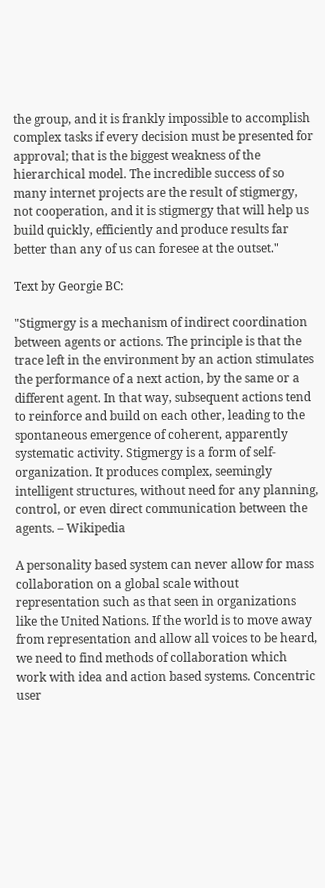the group, and it is frankly impossible to accomplish complex tasks if every decision must be presented for approval; that is the biggest weakness of the hierarchical model. The incredible success of so many internet projects are the result of stigmergy, not cooperation, and it is stigmergy that will help us build quickly, efficiently and produce results far better than any of us can foresee at the outset."

Text by Georgie BC:

"Stigmergy is a mechanism of indirect coordination between agents or actions. The principle is that the trace left in the environment by an action stimulates the performance of a next action, by the same or a different agent. In that way, subsequent actions tend to reinforce and build on each other, leading to the spontaneous emergence of coherent, apparently systematic activity. Stigmergy is a form of self-organization. It produces complex, seemingly intelligent structures, without need for any planning, control, or even direct communication between the agents. – Wikipedia

A personality based system can never allow for mass collaboration on a global scale without representation such as that seen in organizations like the United Nations. If the world is to move away from representation and allow all voices to be heard, we need to find methods of collaboration which work with idea and action based systems. Concentric user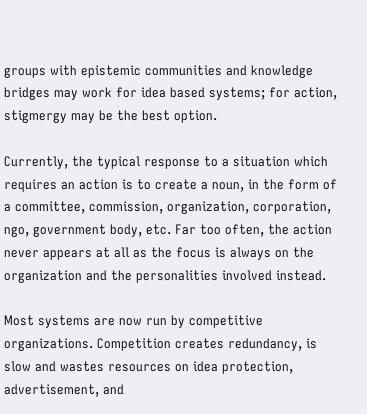groups with epistemic communities and knowledge bridges may work for idea based systems; for action, stigmergy may be the best option.

Currently, the typical response to a situation which requires an action is to create a noun, in the form of a committee, commission, organization, corporation, ngo, government body, etc. Far too often, the action never appears at all as the focus is always on the organization and the personalities involved instead.

Most systems are now run by competitive organizations. Competition creates redundancy, is slow and wastes resources on idea protection, advertisement, and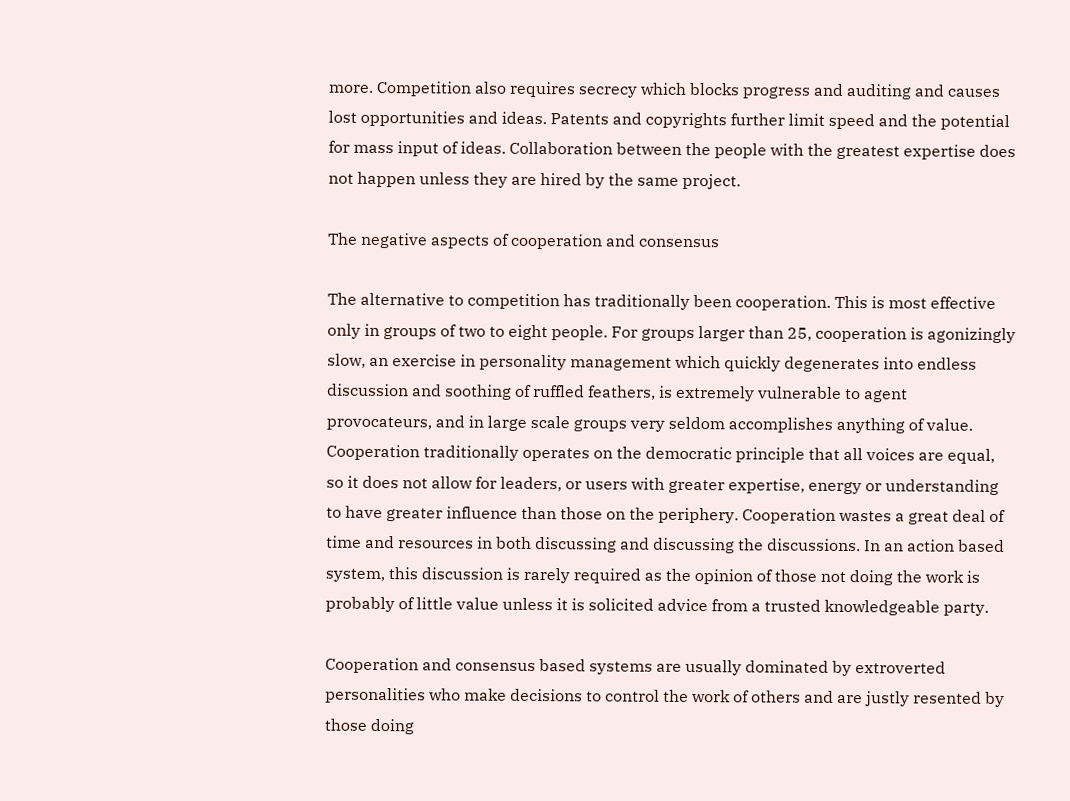more. Competition also requires secrecy which blocks progress and auditing and causes lost opportunities and ideas. Patents and copyrights further limit speed and the potential for mass input of ideas. Collaboration between the people with the greatest expertise does not happen unless they are hired by the same project.

The negative aspects of cooperation and consensus

The alternative to competition has traditionally been cooperation. This is most effective only in groups of two to eight people. For groups larger than 25, cooperation is agonizingly slow, an exercise in personality management which quickly degenerates into endless discussion and soothing of ruffled feathers, is extremely vulnerable to agent provocateurs, and in large scale groups very seldom accomplishes anything of value. Cooperation traditionally operates on the democratic principle that all voices are equal, so it does not allow for leaders, or users with greater expertise, energy or understanding to have greater influence than those on the periphery. Cooperation wastes a great deal of time and resources in both discussing and discussing the discussions. In an action based system, this discussion is rarely required as the opinion of those not doing the work is probably of little value unless it is solicited advice from a trusted knowledgeable party.

Cooperation and consensus based systems are usually dominated by extroverted personalities who make decisions to control the work of others and are justly resented by those doing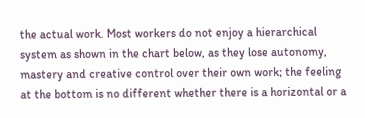the actual work. Most workers do not enjoy a hierarchical system as shown in the chart below, as they lose autonomy, mastery and creative control over their own work; the feeling at the bottom is no different whether there is a horizontal or a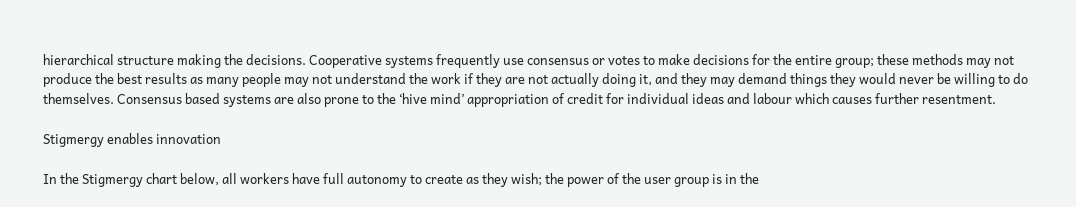hierarchical structure making the decisions. Cooperative systems frequently use consensus or votes to make decisions for the entire group; these methods may not produce the best results as many people may not understand the work if they are not actually doing it, and they may demand things they would never be willing to do themselves. Consensus based systems are also prone to the ‘hive mind’ appropriation of credit for individual ideas and labour which causes further resentment.

Stigmergy enables innovation

In the Stigmergy chart below, all workers have full autonomy to create as they wish; the power of the user group is in the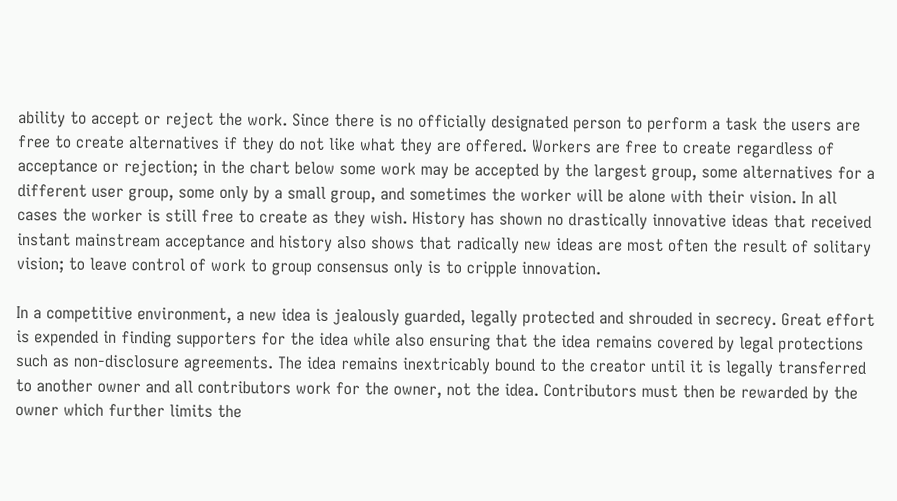ability to accept or reject the work. Since there is no officially designated person to perform a task the users are free to create alternatives if they do not like what they are offered. Workers are free to create regardless of acceptance or rejection; in the chart below some work may be accepted by the largest group, some alternatives for a different user group, some only by a small group, and sometimes the worker will be alone with their vision. In all cases the worker is still free to create as they wish. History has shown no drastically innovative ideas that received instant mainstream acceptance and history also shows that radically new ideas are most often the result of solitary vision; to leave control of work to group consensus only is to cripple innovation.

In a competitive environment, a new idea is jealously guarded, legally protected and shrouded in secrecy. Great effort is expended in finding supporters for the idea while also ensuring that the idea remains covered by legal protections such as non-disclosure agreements. The idea remains inextricably bound to the creator until it is legally transferred to another owner and all contributors work for the owner, not the idea. Contributors must then be rewarded by the owner which further limits the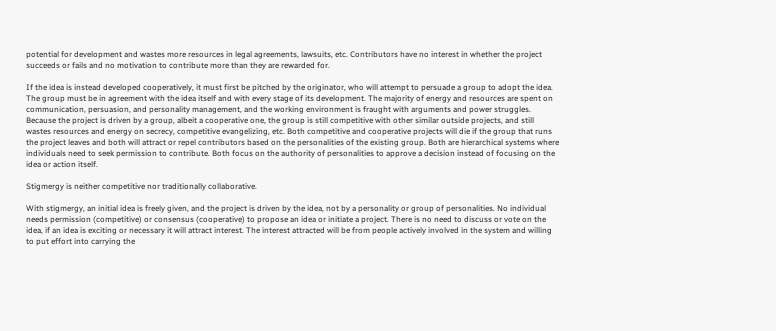potential for development and wastes more resources in legal agreements, lawsuits, etc. Contributors have no interest in whether the project succeeds or fails and no motivation to contribute more than they are rewarded for.

If the idea is instead developed cooperatively, it must first be pitched by the originator, who will attempt to persuade a group to adopt the idea. The group must be in agreement with the idea itself and with every stage of its development. The majority of energy and resources are spent on communication, persuasion, and personality management, and the working environment is fraught with arguments and power struggles. Because the project is driven by a group, albeit a cooperative one, the group is still competitive with other similar outside projects, and still wastes resources and energy on secrecy, competitive evangelizing, etc. Both competitive and cooperative projects will die if the group that runs the project leaves and both will attract or repel contributors based on the personalities of the existing group. Both are hierarchical systems where individuals need to seek permission to contribute. Both focus on the authority of personalities to approve a decision instead of focusing on the idea or action itself.

Stigmergy is neither competitive nor traditionally collaborative.

With stigmergy, an initial idea is freely given, and the project is driven by the idea, not by a personality or group of personalities. No individual needs permission (competitive) or consensus (cooperative) to propose an idea or initiate a project. There is no need to discuss or vote on the idea, if an idea is exciting or necessary it will attract interest. The interest attracted will be from people actively involved in the system and willing to put effort into carrying the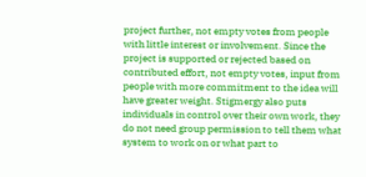project further, not empty votes from people with little interest or involvement. Since the project is supported or rejected based on contributed effort, not empty votes, input from people with more commitment to the idea will have greater weight. Stigmergy also puts individuals in control over their own work, they do not need group permission to tell them what system to work on or what part to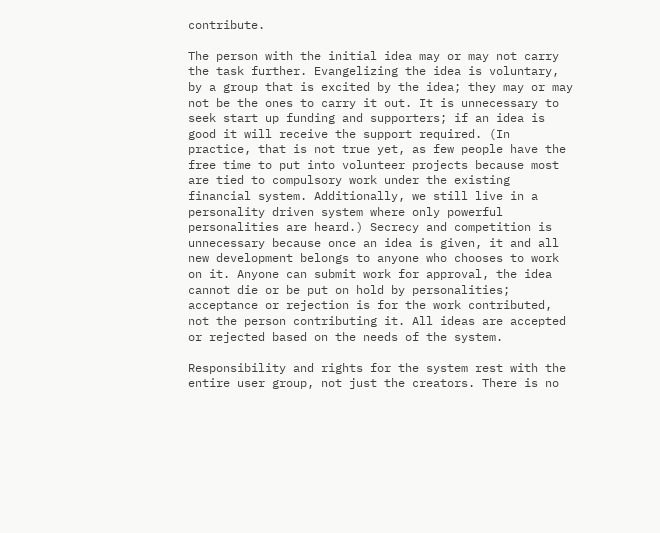contribute.

The person with the initial idea may or may not carry the task further. Evangelizing the idea is voluntary, by a group that is excited by the idea; they may or may not be the ones to carry it out. It is unnecessary to seek start up funding and supporters; if an idea is good it will receive the support required. (In practice, that is not true yet, as few people have the free time to put into volunteer projects because most are tied to compulsory work under the existing financial system. Additionally, we still live in a personality driven system where only powerful personalities are heard.) Secrecy and competition is unnecessary because once an idea is given, it and all new development belongs to anyone who chooses to work on it. Anyone can submit work for approval, the idea cannot die or be put on hold by personalities; acceptance or rejection is for the work contributed, not the person contributing it. All ideas are accepted or rejected based on the needs of the system.

Responsibility and rights for the system rest with the entire user group, not just the creators. There is no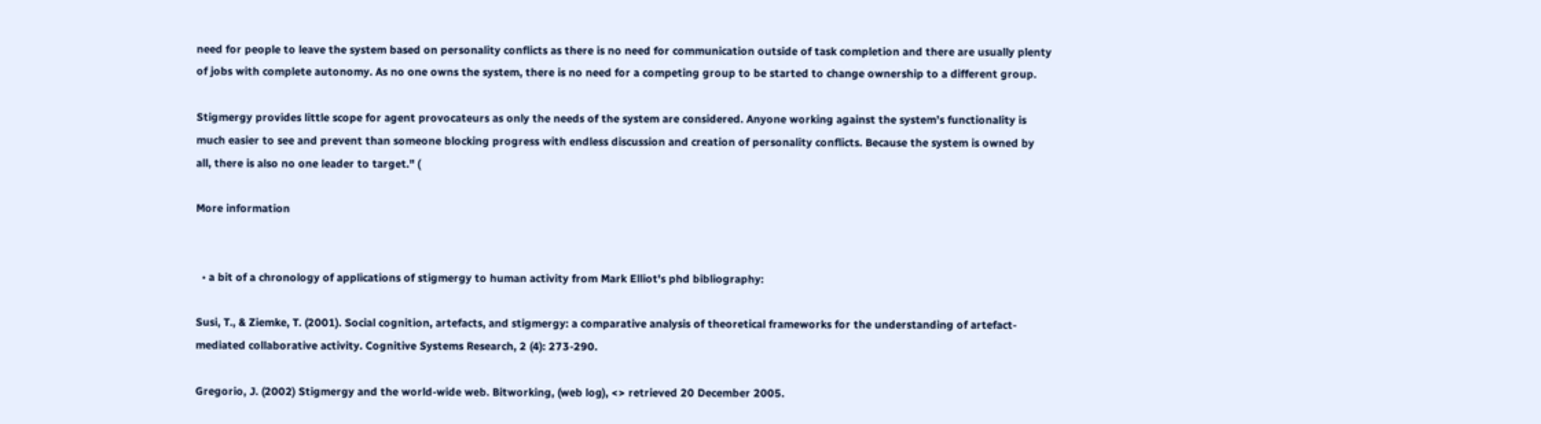need for people to leave the system based on personality conflicts as there is no need for communication outside of task completion and there are usually plenty of jobs with complete autonomy. As no one owns the system, there is no need for a competing group to be started to change ownership to a different group.

Stigmergy provides little scope for agent provocateurs as only the needs of the system are considered. Anyone working against the system’s functionality is much easier to see and prevent than someone blocking progress with endless discussion and creation of personality conflicts. Because the system is owned by all, there is also no one leader to target." (

More information


  • a bit of a chronology of applications of stigmergy to human activity from Mark Elliot's phd bibliography:

Susi, T., & Ziemke, T. (2001). Social cognition, artefacts, and stigmergy: a comparative analysis of theoretical frameworks for the understanding of artefact-mediated collaborative activity. Cognitive Systems Research, 2 (4): 273-290.

Gregorio, J. (2002) Stigmergy and the world-wide web. Bitworking, (web log), <> retrieved 20 December 2005.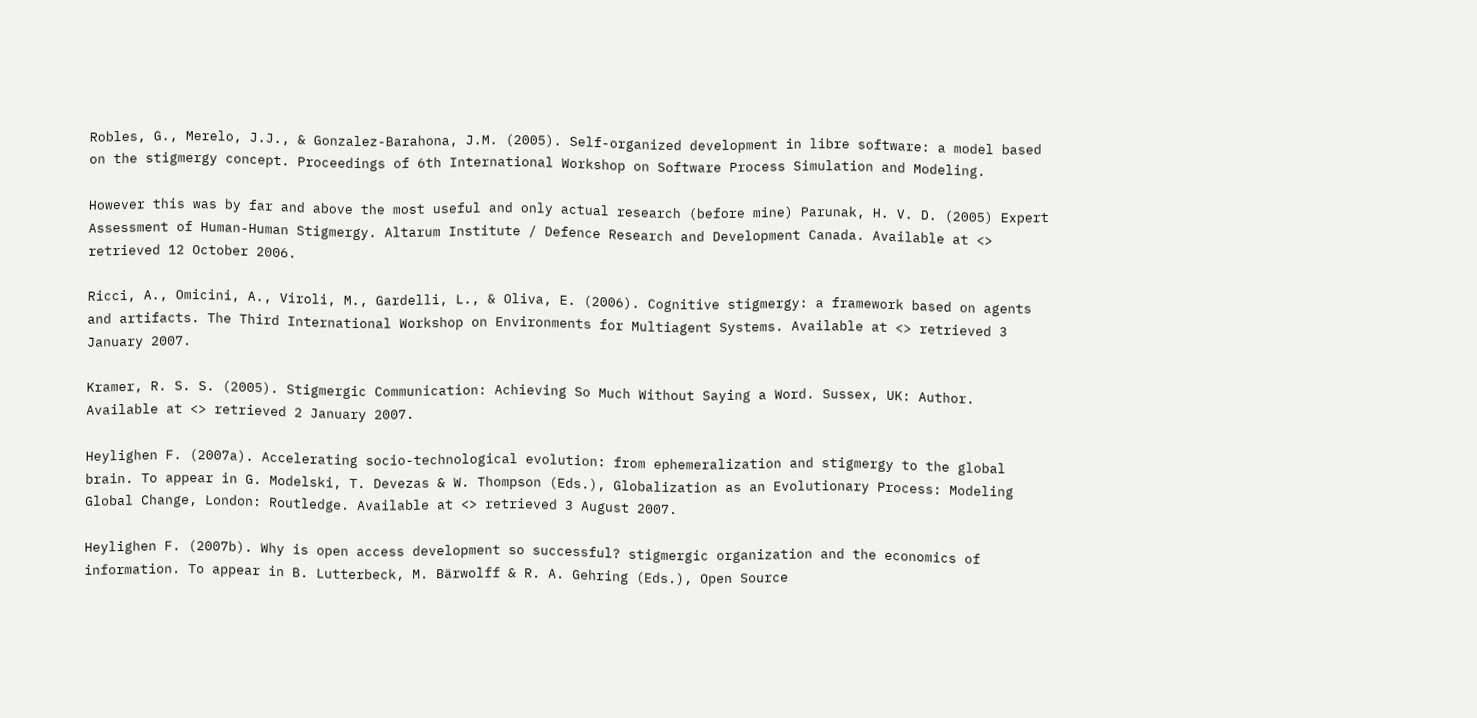Robles, G., Merelo, J.J., & Gonzalez-Barahona, J.M. (2005). Self-organized development in libre software: a model based on the stigmergy concept. Proceedings of 6th International Workshop on Software Process Simulation and Modeling.

However this was by far and above the most useful and only actual research (before mine) Parunak, H. V. D. (2005) Expert Assessment of Human-Human Stigmergy. Altarum Institute / Defence Research and Development Canada. Available at <> retrieved 12 October 2006.

Ricci, A., Omicini, A., Viroli, M., Gardelli, L., & Oliva, E. (2006). Cognitive stigmergy: a framework based on agents and artifacts. The Third International Workshop on Environments for Multiagent Systems. Available at <> retrieved 3 January 2007.

Kramer, R. S. S. (2005). Stigmergic Communication: Achieving So Much Without Saying a Word. Sussex, UK: Author. Available at <> retrieved 2 January 2007.

Heylighen F. (2007a). Accelerating socio-technological evolution: from ephemeralization and stigmergy to the global brain. To appear in G. Modelski, T. Devezas & W. Thompson (Eds.), Globalization as an Evolutionary Process: Modeling Global Change, London: Routledge. Available at <> retrieved 3 August 2007.

Heylighen F. (2007b). Why is open access development so successful? stigmergic organization and the economics of information. To appear in B. Lutterbeck, M. Bärwolff & R. A. Gehring (Eds.), Open Source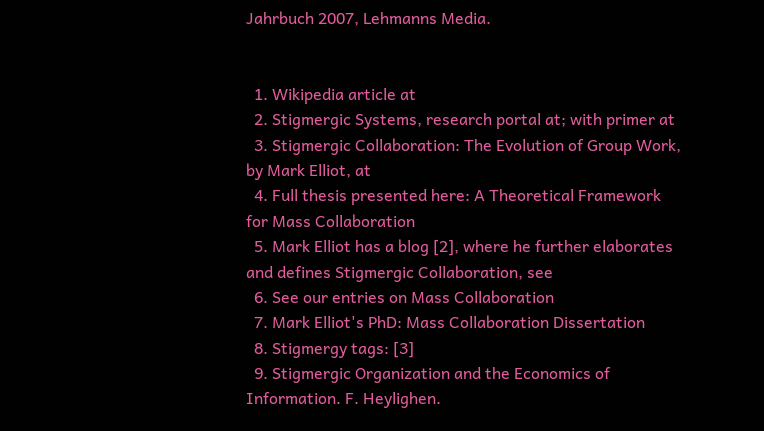Jahrbuch 2007, Lehmanns Media.


  1. Wikipedia article at
  2. Stigmergic Systems, research portal at; with primer at
  3. Stigmergic Collaboration: The Evolution of Group Work, by Mark Elliot, at
  4. Full thesis presented here: A Theoretical Framework for Mass Collaboration
  5. Mark Elliot has a blog [2], where he further elaborates and defines Stigmergic Collaboration, see
  6. See our entries on Mass Collaboration
  7. Mark Elliot's PhD: Mass Collaboration Dissertation
  8. Stigmergy tags: [3]
  9. Stigmergic Organization and the Economics of Information. F. Heylighen.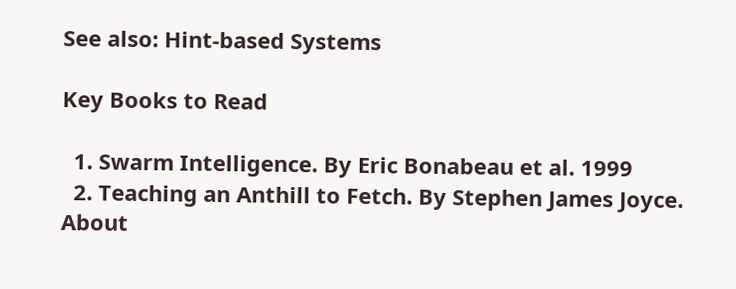See also: Hint-based Systems

Key Books to Read

  1. Swarm Intelligence. By Eric Bonabeau et al. 1999
  2. Teaching an Anthill to Fetch. By Stephen James Joyce. About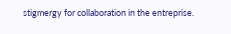stigmergy for collaboration in the entreprise.